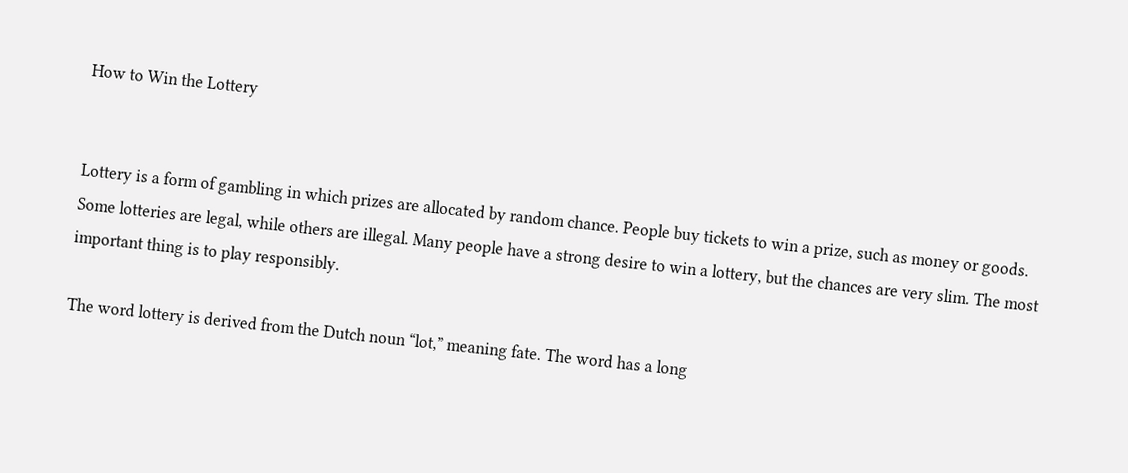How to Win the Lottery


Lottery is a form of gambling in which prizes are allocated by random chance. People buy tickets to win a prize, such as money or goods. Some lotteries are legal, while others are illegal. Many people have a strong desire to win a lottery, but the chances are very slim. The most important thing is to play responsibly.

The word lottery is derived from the Dutch noun “lot,” meaning fate. The word has a long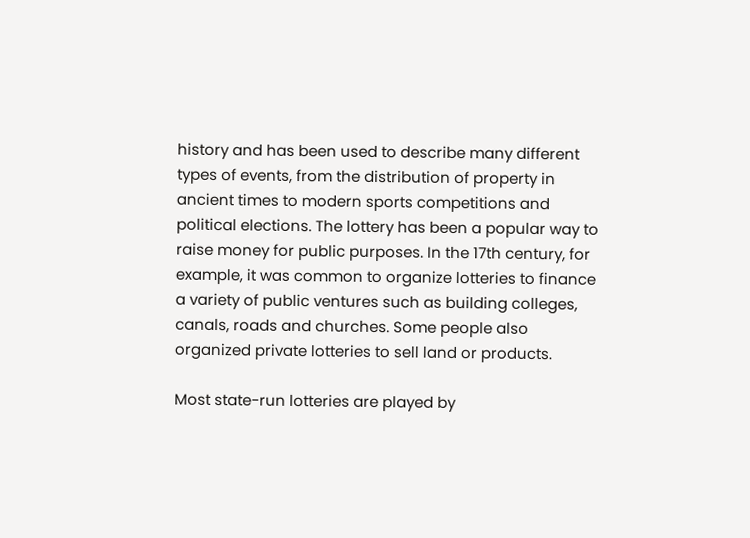history and has been used to describe many different types of events, from the distribution of property in ancient times to modern sports competitions and political elections. The lottery has been a popular way to raise money for public purposes. In the 17th century, for example, it was common to organize lotteries to finance a variety of public ventures such as building colleges, canals, roads and churches. Some people also organized private lotteries to sell land or products.

Most state-run lotteries are played by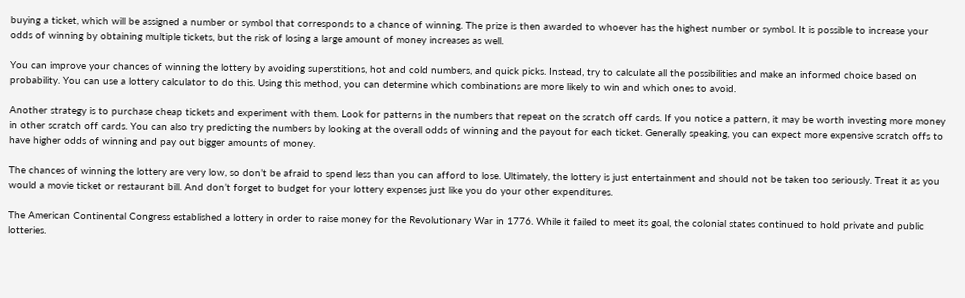buying a ticket, which will be assigned a number or symbol that corresponds to a chance of winning. The prize is then awarded to whoever has the highest number or symbol. It is possible to increase your odds of winning by obtaining multiple tickets, but the risk of losing a large amount of money increases as well.

You can improve your chances of winning the lottery by avoiding superstitions, hot and cold numbers, and quick picks. Instead, try to calculate all the possibilities and make an informed choice based on probability. You can use a lottery calculator to do this. Using this method, you can determine which combinations are more likely to win and which ones to avoid.

Another strategy is to purchase cheap tickets and experiment with them. Look for patterns in the numbers that repeat on the scratch off cards. If you notice a pattern, it may be worth investing more money in other scratch off cards. You can also try predicting the numbers by looking at the overall odds of winning and the payout for each ticket. Generally speaking, you can expect more expensive scratch offs to have higher odds of winning and pay out bigger amounts of money.

The chances of winning the lottery are very low, so don’t be afraid to spend less than you can afford to lose. Ultimately, the lottery is just entertainment and should not be taken too seriously. Treat it as you would a movie ticket or restaurant bill. And don’t forget to budget for your lottery expenses just like you do your other expenditures.

The American Continental Congress established a lottery in order to raise money for the Revolutionary War in 1776. While it failed to meet its goal, the colonial states continued to hold private and public lotteries.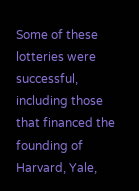Some of these lotteries were successful, including those that financed the founding of Harvard, Yale,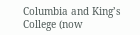Columbia and King’s College (now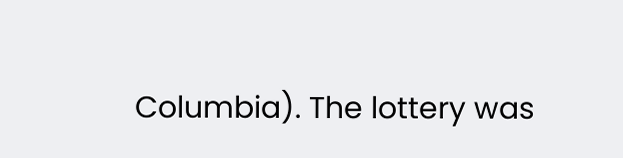Columbia). The lottery was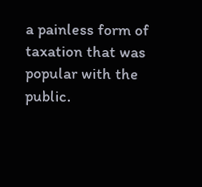a painless form of taxation that was popular with the public.